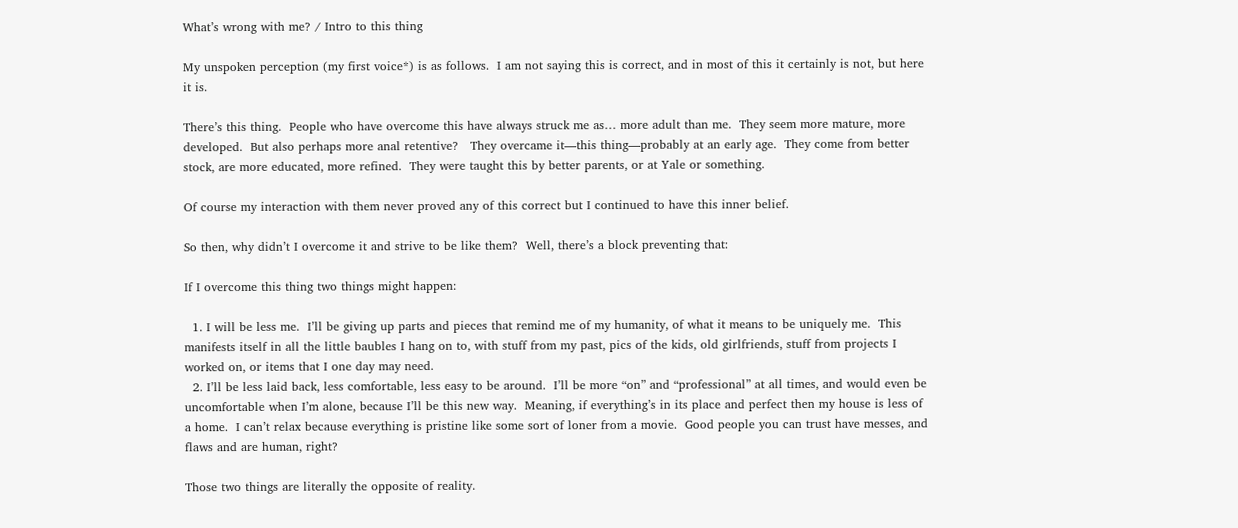What’s wrong with me? / Intro to this thing

My unspoken perception (my first voice*) is as follows.  I am not saying this is correct, and in most of this it certainly is not, but here it is.

There’s this thing.  People who have overcome this have always struck me as… more adult than me.  They seem more mature, more developed.  But also perhaps more anal retentive?   They overcame it—this thing—probably at an early age.  They come from better stock, are more educated, more refined.  They were taught this by better parents, or at Yale or something.

Of course my interaction with them never proved any of this correct but I continued to have this inner belief.

So then, why didn’t I overcome it and strive to be like them?  Well, there’s a block preventing that:

If I overcome this thing two things might happen:

  1. I will be less me.  I’ll be giving up parts and pieces that remind me of my humanity, of what it means to be uniquely me.  This manifests itself in all the little baubles I hang on to, with stuff from my past, pics of the kids, old girlfriends, stuff from projects I worked on, or items that I one day may need.
  2. I’ll be less laid back, less comfortable, less easy to be around.  I’ll be more “on” and “professional” at all times, and would even be uncomfortable when I’m alone, because I’ll be this new way.  Meaning, if everything’s in its place and perfect then my house is less of a home.  I can’t relax because everything is pristine like some sort of loner from a movie.  Good people you can trust have messes, and flaws and are human, right?

Those two things are literally the opposite of reality.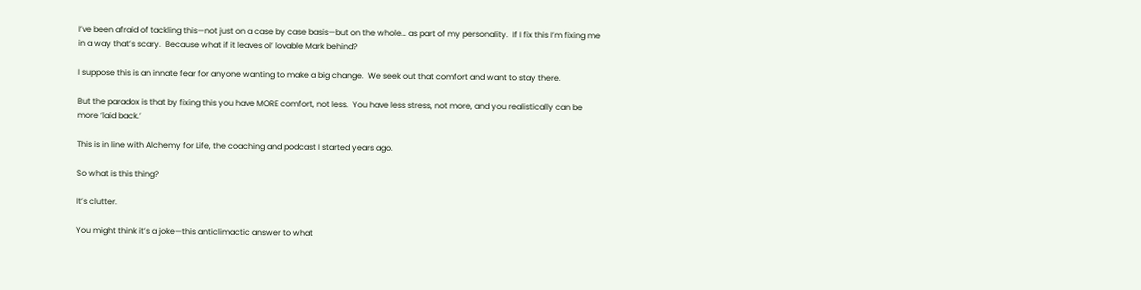I’ve been afraid of tackling this—not just on a case by case basis—but on the whole… as part of my personality.  If I fix this I’m fixing me in a way that’s scary.  Because what if it leaves ol’ lovable Mark behind?

I suppose this is an innate fear for anyone wanting to make a big change.  We seek out that comfort and want to stay there.

But the paradox is that by fixing this you have MORE comfort, not less.  You have less stress, not more, and you realistically can be more ‘laid back.’

This is in line with Alchemy for Life, the coaching and podcast I started years ago.

So what is this thing?

It’s clutter.

You might think it’s a joke—this anticlimactic answer to what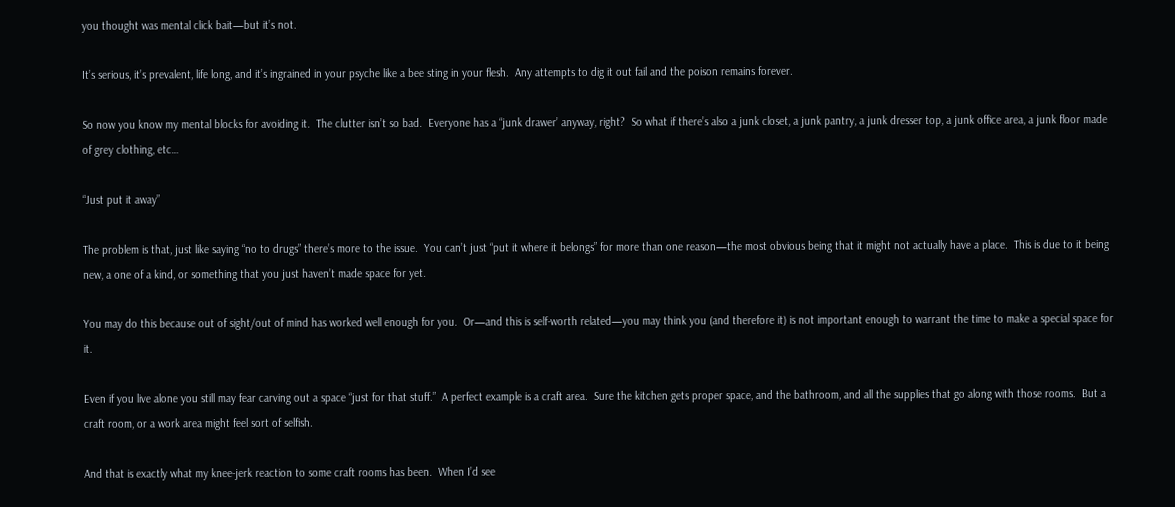you thought was mental click bait—but it’s not.

It’s serious, it’s prevalent, life long, and it’s ingrained in your psyche like a bee sting in your flesh.  Any attempts to dig it out fail and the poison remains forever.

So now you know my mental blocks for avoiding it.  The clutter isn’t so bad.  Everyone has a “junk drawer’ anyway, right?  So what if there’s also a junk closet, a junk pantry, a junk dresser top, a junk office area, a junk floor made of grey clothing, etc…

“Just put it away”

The problem is that, just like saying “no to drugs” there’s more to the issue.  You can’t just “put it where it belongs” for more than one reason—the most obvious being that it might not actually have a place.  This is due to it being new, a one of a kind, or something that you just haven’t made space for yet.

You may do this because out of sight/out of mind has worked well enough for you.  Or—and this is self-worth related—you may think you (and therefore it) is not important enough to warrant the time to make a special space for it.

Even if you live alone you still may fear carving out a space “just for that stuff.”  A perfect example is a craft area.  Sure the kitchen gets proper space, and the bathroom, and all the supplies that go along with those rooms.  But a craft room, or a work area might feel sort of selfish.

And that is exactly what my knee-jerk reaction to some craft rooms has been.  When I’d see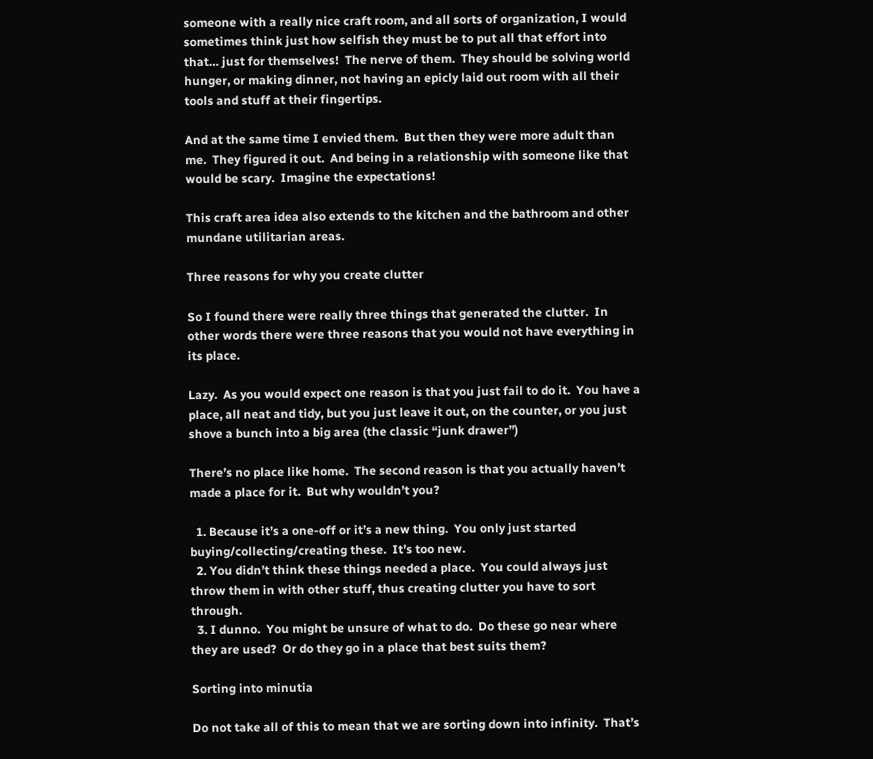someone with a really nice craft room, and all sorts of organization, I would sometimes think just how selfish they must be to put all that effort into that… just for themselves!  The nerve of them.  They should be solving world hunger, or making dinner, not having an epicly laid out room with all their tools and stuff at their fingertips.

And at the same time I envied them.  But then they were more adult than me.  They figured it out.  And being in a relationship with someone like that would be scary.  Imagine the expectations!

This craft area idea also extends to the kitchen and the bathroom and other mundane utilitarian areas.

Three reasons for why you create clutter

So I found there were really three things that generated the clutter.  In other words there were three reasons that you would not have everything in its place.

Lazy.  As you would expect one reason is that you just fail to do it.  You have a place, all neat and tidy, but you just leave it out, on the counter, or you just shove a bunch into a big area (the classic “junk drawer”)

There’s no place like home.  The second reason is that you actually haven’t made a place for it.  But why wouldn’t you?

  1. Because it’s a one-off or it’s a new thing.  You only just started buying/collecting/creating these.  It’s too new.
  2. You didn’t think these things needed a place.  You could always just throw them in with other stuff, thus creating clutter you have to sort through.
  3. I dunno.  You might be unsure of what to do.  Do these go near where they are used?  Or do they go in a place that best suits them?

Sorting into minutia

Do not take all of this to mean that we are sorting down into infinity.  That’s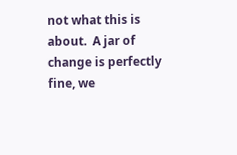not what this is about.  A jar of change is perfectly fine, we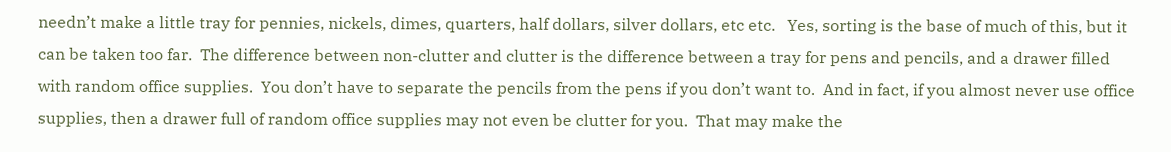needn’t make a little tray for pennies, nickels, dimes, quarters, half dollars, silver dollars, etc etc.   Yes, sorting is the base of much of this, but it can be taken too far.  The difference between non-clutter and clutter is the difference between a tray for pens and pencils, and a drawer filled with random office supplies.  You don’t have to separate the pencils from the pens if you don’t want to.  And in fact, if you almost never use office supplies, then a drawer full of random office supplies may not even be clutter for you.  That may make the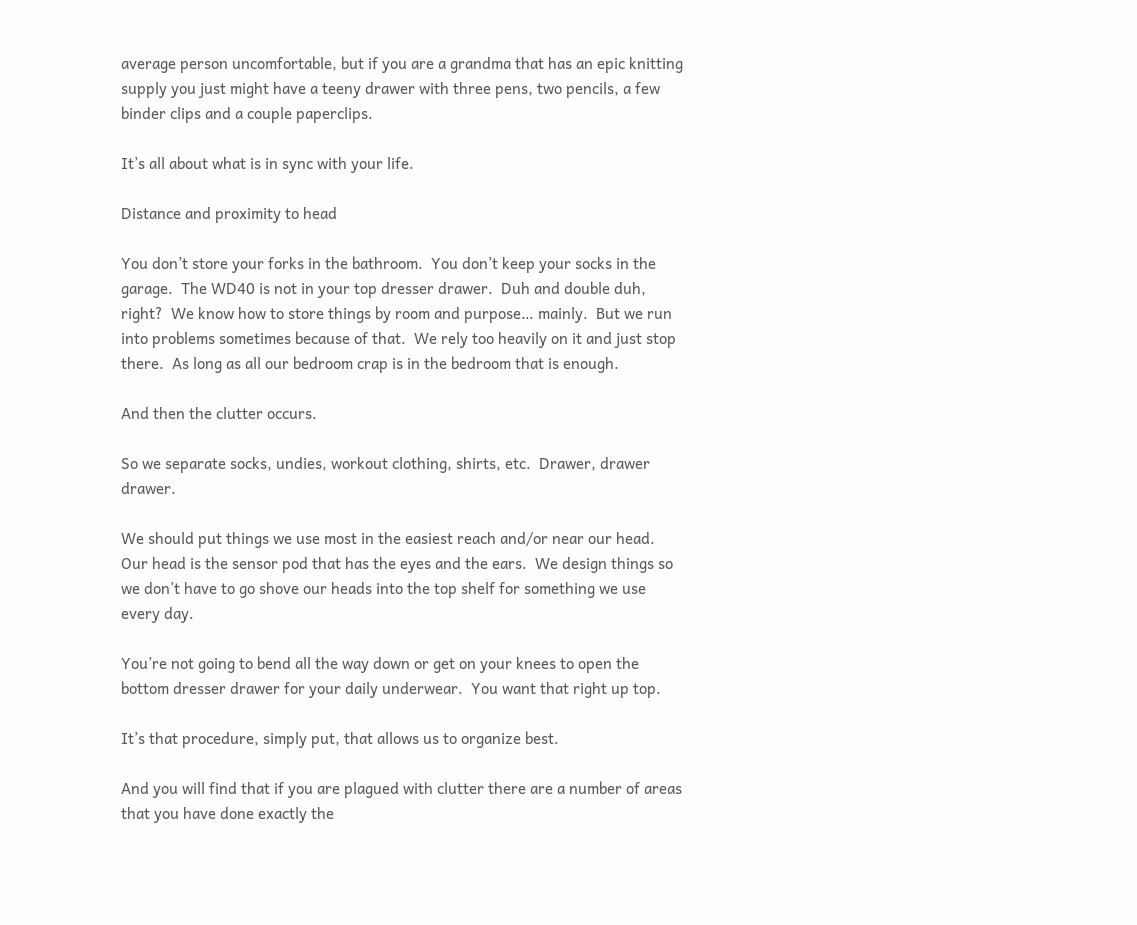average person uncomfortable, but if you are a grandma that has an epic knitting supply you just might have a teeny drawer with three pens, two pencils, a few binder clips and a couple paperclips.

It’s all about what is in sync with your life.

Distance and proximity to head

You don’t store your forks in the bathroom.  You don’t keep your socks in the garage.  The WD40 is not in your top dresser drawer.  Duh and double duh, right?  We know how to store things by room and purpose… mainly.  But we run into problems sometimes because of that.  We rely too heavily on it and just stop there.  As long as all our bedroom crap is in the bedroom that is enough.

And then the clutter occurs.

So we separate socks, undies, workout clothing, shirts, etc.  Drawer, drawer drawer.

We should put things we use most in the easiest reach and/or near our head.  Our head is the sensor pod that has the eyes and the ears.  We design things so we don’t have to go shove our heads into the top shelf for something we use every day.

You’re not going to bend all the way down or get on your knees to open the bottom dresser drawer for your daily underwear.  You want that right up top.

It’s that procedure, simply put, that allows us to organize best.

And you will find that if you are plagued with clutter there are a number of areas that you have done exactly the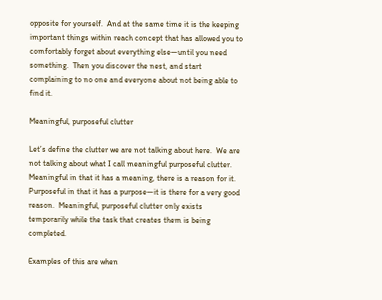opposite for yourself.  And at the same time it is the keeping important things within reach concept that has allowed you to comfortably forget about everything else—until you need something.  Then you discover the nest, and start complaining to no one and everyone about not being able to find it.

Meaningful, purposeful clutter

Let’s define the clutter we are not talking about here.  We are not talking about what I call meaningful purposeful clutter.   Meaningful in that it has a meaning, there is a reason for it.  Purposeful in that it has a purpose—it is there for a very good reason.  Meaningful, purposeful clutter only exists temporarily while the task that creates them is being completed.

Examples of this are when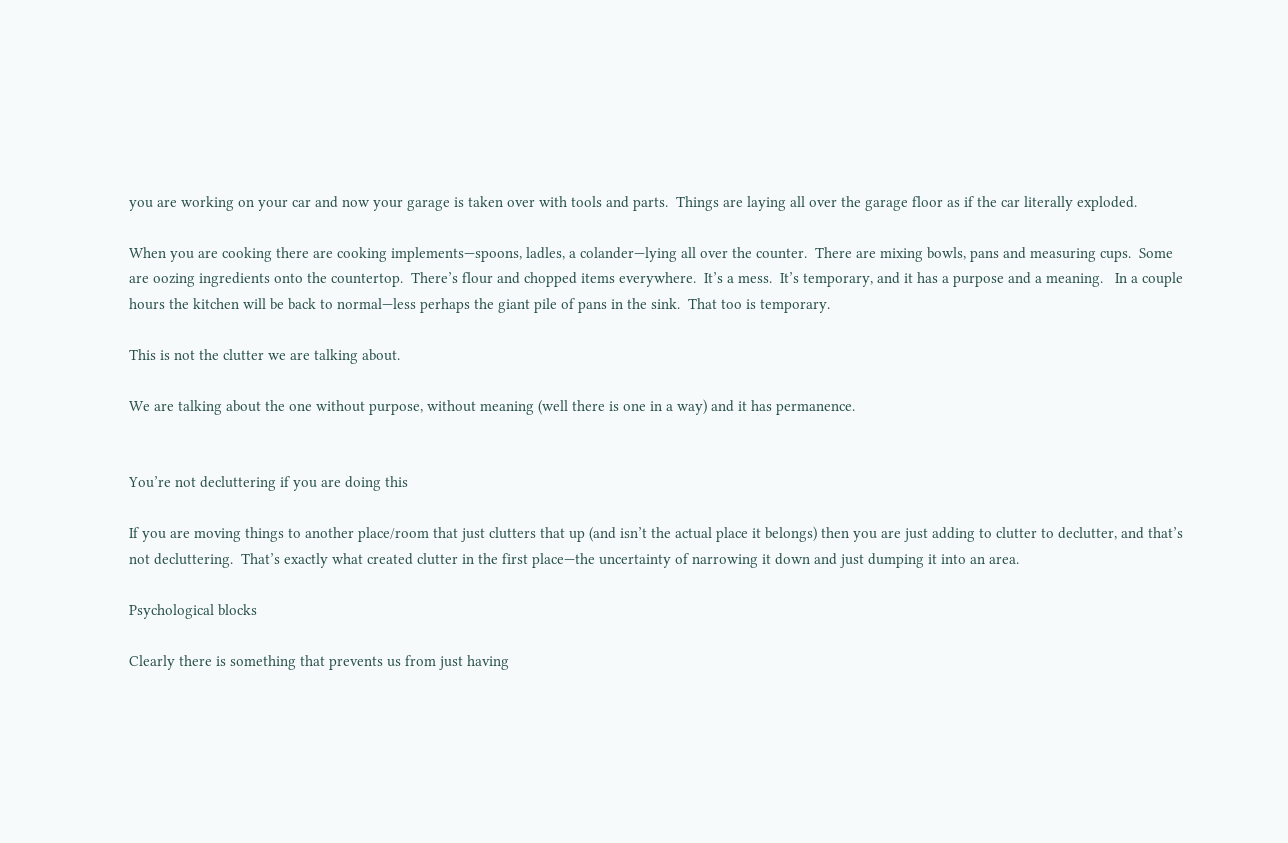you are working on your car and now your garage is taken over with tools and parts.  Things are laying all over the garage floor as if the car literally exploded.

When you are cooking there are cooking implements—spoons, ladles, a colander—lying all over the counter.  There are mixing bowls, pans and measuring cups.  Some are oozing ingredients onto the countertop.  There’s flour and chopped items everywhere.  It’s a mess.  It’s temporary, and it has a purpose and a meaning.   In a couple hours the kitchen will be back to normal—less perhaps the giant pile of pans in the sink.  That too is temporary.

This is not the clutter we are talking about.

We are talking about the one without purpose, without meaning (well there is one in a way) and it has permanence.


You’re not decluttering if you are doing this

If you are moving things to another place/room that just clutters that up (and isn’t the actual place it belongs) then you are just adding to clutter to declutter, and that’s not decluttering.  That’s exactly what created clutter in the first place—the uncertainty of narrowing it down and just dumping it into an area.

Psychological blocks

Clearly there is something that prevents us from just having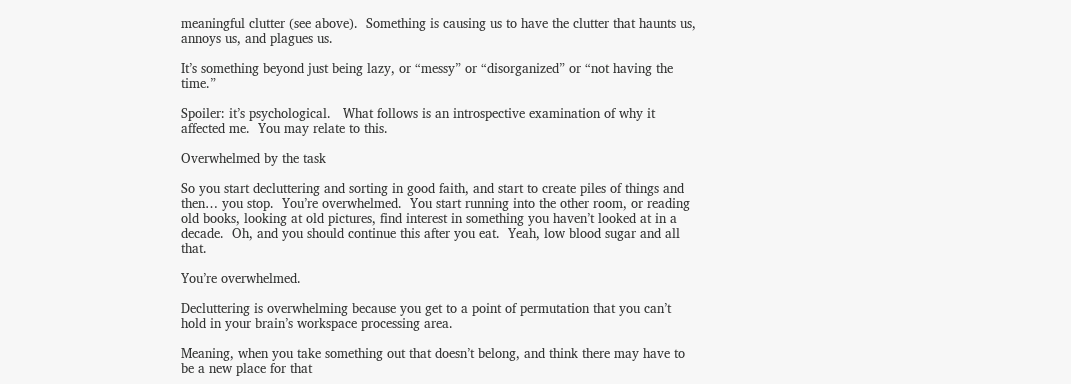meaningful clutter (see above).  Something is causing us to have the clutter that haunts us, annoys us, and plagues us.

It’s something beyond just being lazy, or “messy” or “disorganized” or “not having the time.”

Spoiler: it’s psychological.   What follows is an introspective examination of why it affected me.  You may relate to this.

Overwhelmed by the task

So you start decluttering and sorting in good faith, and start to create piles of things and then… you stop.  You’re overwhelmed.  You start running into the other room, or reading old books, looking at old pictures, find interest in something you haven’t looked at in a decade.  Oh, and you should continue this after you eat.  Yeah, low blood sugar and all that.

You’re overwhelmed.

Decluttering is overwhelming because you get to a point of permutation that you can’t hold in your brain’s workspace processing area.

Meaning, when you take something out that doesn’t belong, and think there may have to be a new place for that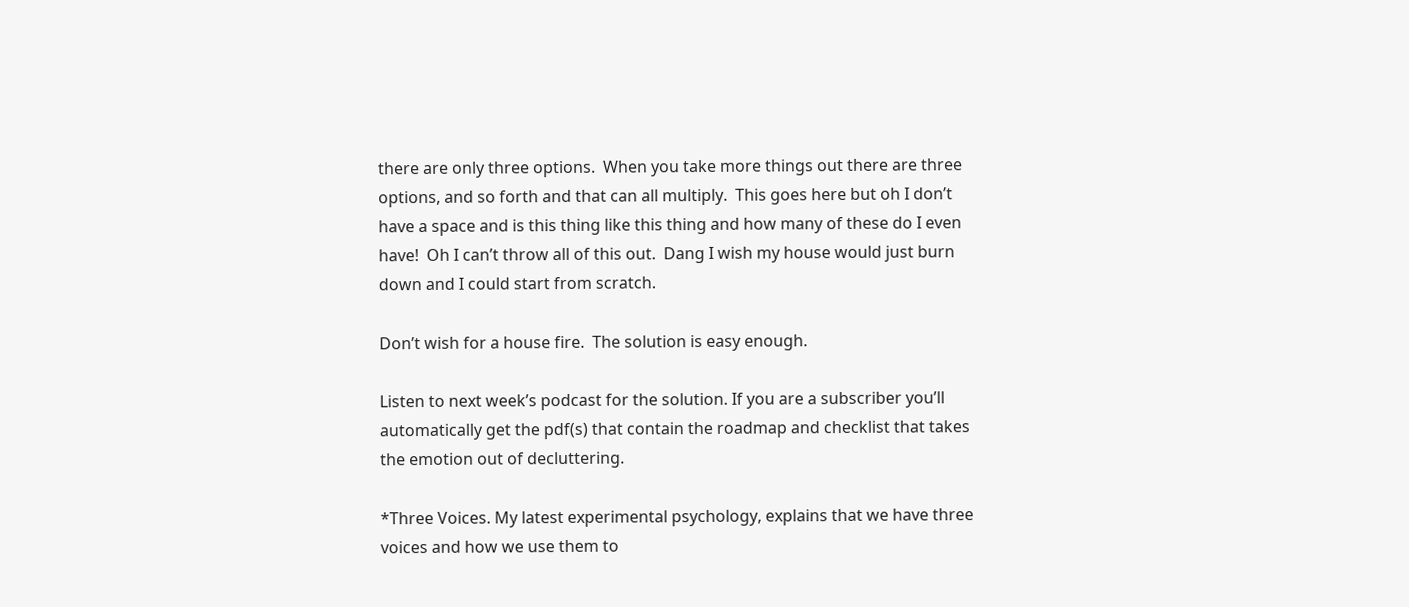there are only three options.  When you take more things out there are three options, and so forth and that can all multiply.  This goes here but oh I don’t have a space and is this thing like this thing and how many of these do I even have!  Oh I can’t throw all of this out.  Dang I wish my house would just burn down and I could start from scratch.

Don’t wish for a house fire.  The solution is easy enough.

Listen to next week’s podcast for the solution. If you are a subscriber you’ll automatically get the pdf(s) that contain the roadmap and checklist that takes the emotion out of decluttering.

*Three Voices. My latest experimental psychology, explains that we have three voices and how we use them to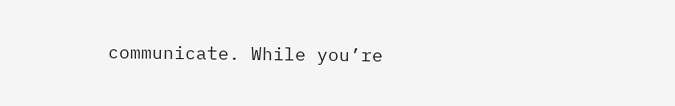communicate. While you’re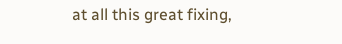at all this great fixing,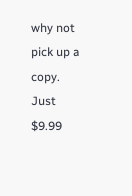why not pick up a copy. Just $9.99